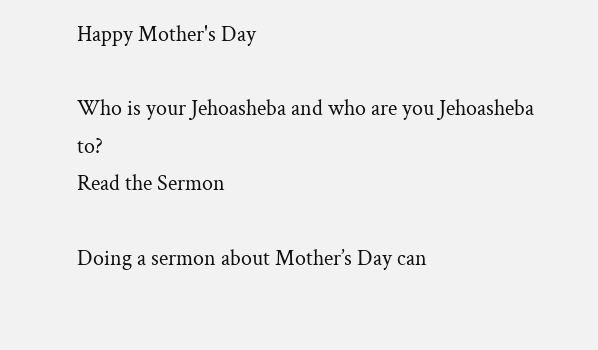Happy Mother's Day

Who is your Jehoasheba and who are you Jehoasheba to?
Read the Sermon

Doing a sermon about Mother’s Day can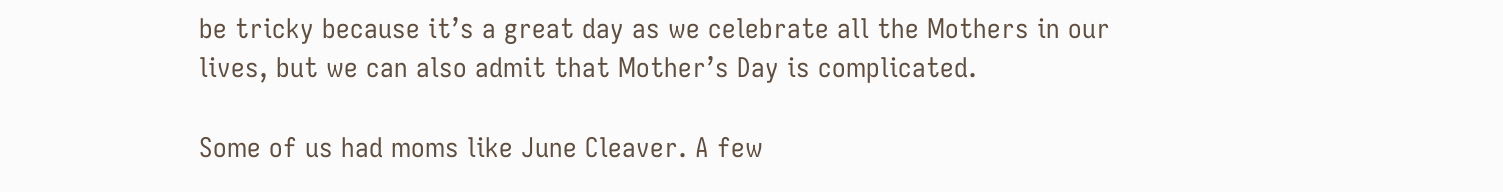be tricky because it’s a great day as we celebrate all the Mothers in our lives, but we can also admit that Mother’s Day is complicated.

Some of us had moms like June Cleaver. A few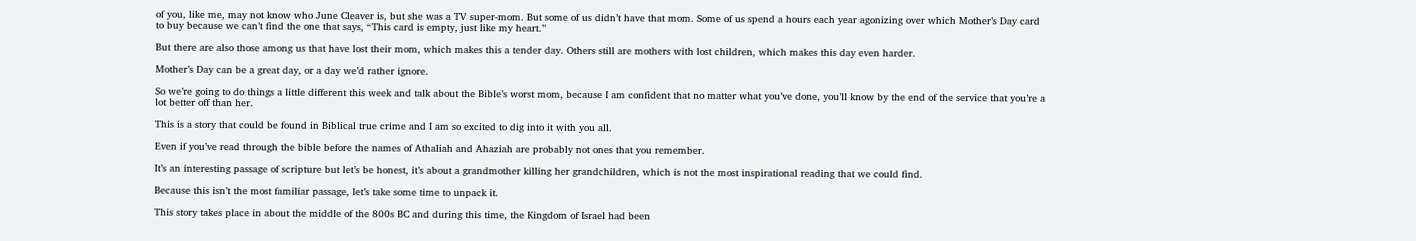of you, like me, may not know who June Cleaver is, but she was a TV super-mom. But some of us didn’t have that mom. Some of us spend a hours each year agonizing over which Mother’s Day card to buy because we can’t find the one that says, “This card is empty, just like my heart.”

But there are also those among us that have lost their mom, which makes this a tender day. Others still are mothers with lost children, which makes this day even harder.

Mother’s Day can be a great day, or a day we’d rather ignore.

So we’re going to do things a little different this week and talk about the Bible’s worst mom, because I am confident that no matter what you’ve done, you’ll know by the end of the service that you’re a lot better off than her.

This is a story that could be found in Biblical true crime and I am so excited to dig into it with you all.

Even if you’ve read through the bible before the names of Athaliah and Ahaziah are probably not ones that you remember.

It’s an interesting passage of scripture but let’s be honest, it’s about a grandmother killing her grandchildren, which is not the most inspirational reading that we could find.

Because this isn’t the most familiar passage, let’s take some time to unpack it.

This story takes place in about the middle of the 800s BC and during this time, the Kingdom of Israel had been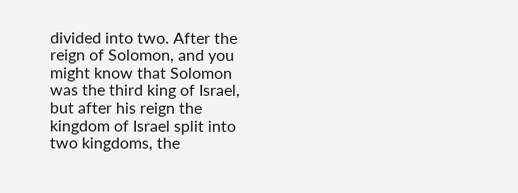divided into two. After the reign of Solomon, and you might know that Solomon was the third king of Israel, but after his reign the kingdom of Israel split into two kingdoms, the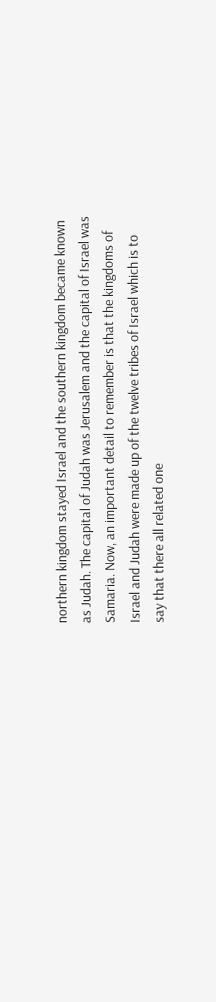northern kingdom stayed Israel and the southern kingdom became known as Judah. The capital of Judah was Jerusalem and the capital of Israel was Samaria. Now, an important detail to remember is that the kingdoms of Israel and Judah were made up of the twelve tribes of Israel which is to say that there all related one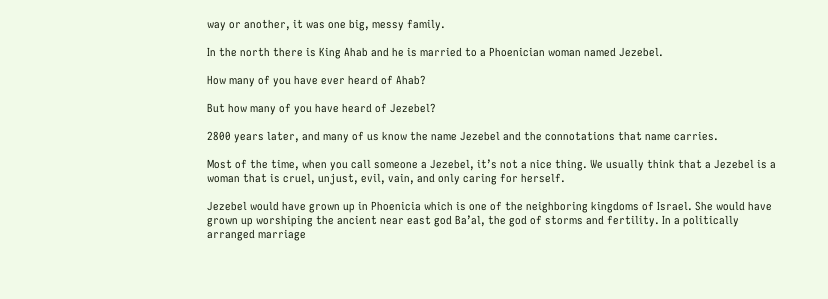way or another, it was one big, messy family.

In the north there is King Ahab and he is married to a Phoenician woman named Jezebel.

How many of you have ever heard of Ahab?

But how many of you have heard of Jezebel?

2800 years later, and many of us know the name Jezebel and the connotations that name carries.

Most of the time, when you call someone a Jezebel, it’s not a nice thing. We usually think that a Jezebel is a woman that is cruel, unjust, evil, vain, and only caring for herself.

Jezebel would have grown up in Phoenicia which is one of the neighboring kingdoms of Israel. She would have grown up worshiping the ancient near east god Ba’al, the god of storms and fertility. In a politically arranged marriage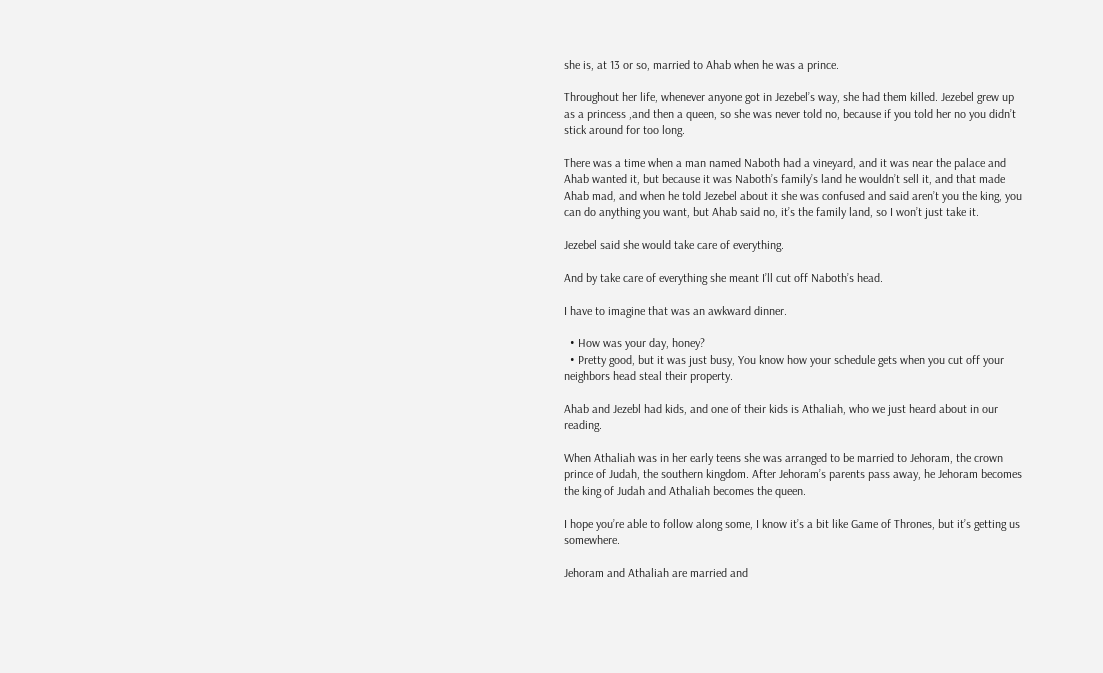she is, at 13 or so, married to Ahab when he was a prince.

Throughout her life, whenever anyone got in Jezebel’s way, she had them killed. Jezebel grew up as a princess ,and then a queen, so she was never told no, because if you told her no you didn’t stick around for too long.

There was a time when a man named Naboth had a vineyard, and it was near the palace and Ahab wanted it, but because it was Naboth’s family’s land he wouldn’t sell it, and that made Ahab mad, and when he told Jezebel about it she was confused and said aren’t you the king, you can do anything you want, but Ahab said no, it’s the family land, so I won’t just take it.

Jezebel said she would take care of everything.

And by take care of everything she meant I’ll cut off Naboth’s head.

I have to imagine that was an awkward dinner.

  • How was your day, honey?
  • Pretty good, but it was just busy, You know how your schedule gets when you cut off your neighbors head steal their property.

Ahab and Jezebl had kids, and one of their kids is Athaliah, who we just heard about in our reading.

When Athaliah was in her early teens she was arranged to be married to Jehoram, the crown prince of Judah, the southern kingdom. After Jehoram’s parents pass away, he Jehoram becomes the king of Judah and Athaliah becomes the queen.

I hope you’re able to follow along some, I know it’s a bit like Game of Thrones, but it’s getting us somewhere.

Jehoram and Athaliah are married and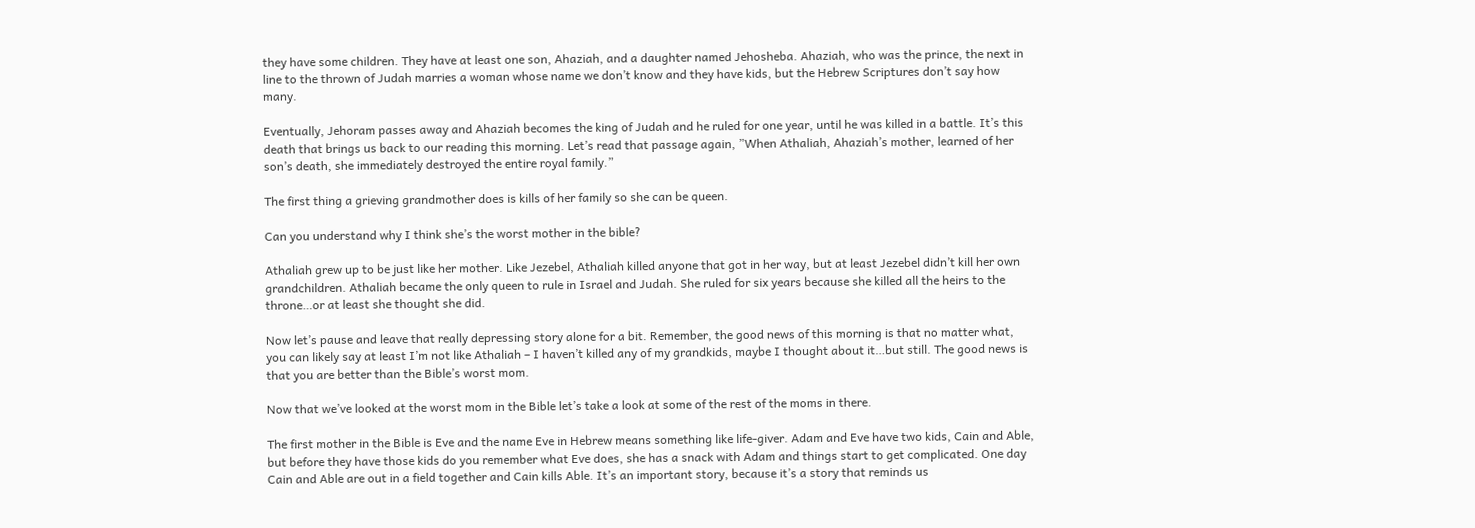they have some children. They have at least one son, Ahaziah, and a daughter named Jehosheba. Ahaziah, who was the prince, the next in line to the thrown of Judah marries a woman whose name we don’t know and they have kids, but the Hebrew Scriptures don’t say how many.

Eventually, Jehoram passes away and Ahaziah becomes the king of Judah and he ruled for one year, until he was killed in a battle. It’s this death that brings us back to our reading this morning. Let’s read that passage again, ”When Athaliah, Ahaziah’s mother, learned of her son’s death, she immediately destroyed the entire royal family.”

The first thing a grieving grandmother does is kills of her family so she can be queen.

Can you understand why I think she’s the worst mother in the bible?

Athaliah grew up to be just like her mother. Like Jezebel, Athaliah killed anyone that got in her way, but at least Jezebel didn’t kill her own grandchildren. Athaliah became the only queen to rule in Israel and Judah. She ruled for six years because she killed all the heirs to the throne…or at least she thought she did.

Now let’s pause and leave that really depressing story alone for a bit. Remember, the good news of this morning is that no matter what, you can likely say at least I’m not like Athaliah – I haven’t killed any of my grandkids, maybe I thought about it…but still. The good news is that you are better than the Bible’s worst mom.

Now that we’ve looked at the worst mom in the Bible let’s take a look at some of the rest of the moms in there.

The first mother in the Bible is Eve and the name Eve in Hebrew means something like life-giver. Adam and Eve have two kids, Cain and Able, but before they have those kids do you remember what Eve does, she has a snack with Adam and things start to get complicated. One day Cain and Able are out in a field together and Cain kills Able. It’s an important story, because it’s a story that reminds us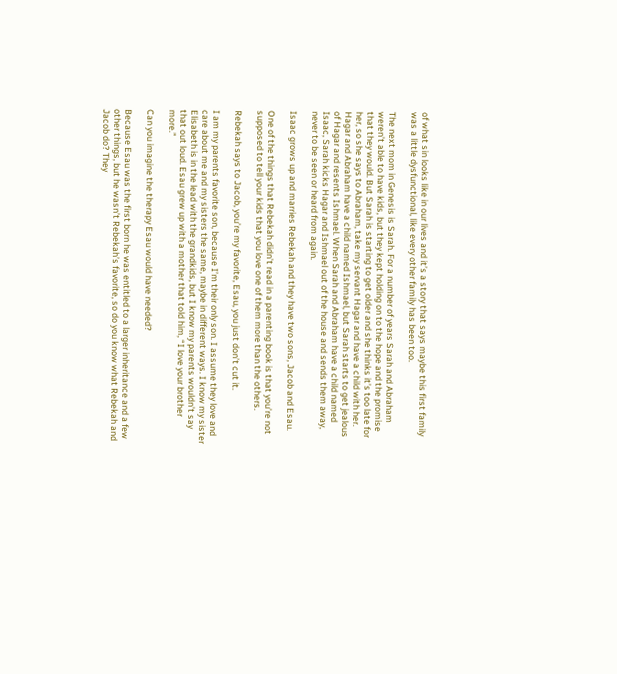of what sin looks like in our lives and it’s a story that says maybe this first family was a little dysfunctional, like every other family has been too.

The next mom in Genesis is Sarah. For a number of years Sarah and Abraham weren’t able to have kids, but they kept holding on to the hope and the promise that they would. But Sarah is starting to get older and she thinks it’s too late for her, so she says to Abraham, take my servant Hagar and have a child with her. Hagar and Abraham have a child named Ishmael, but Sarah starts to get jealous of Hagar and resents Ishmael. When Sarah and Abraham have a child named Isaac, Sarah kicks Hagar and Ishmael out of the house and sends them away, never to be seen or heard from again.

Isaac grows up and marries Rebekah and they have two sons, Jacob and Esau.

One of the things that Rebekah didn’t read in a parenting book is that you’re not supposed to tell your kids that you love one of them more than the others.

Rebekah says to Jacob, you’re my favorite, Esau, you just don’t cut it.

I am my parents favorite son, because I’m their only son. I assume they love and care about me and my sisters the same, maybe in different ways. I know my sister Elisabeth is in the lead with the grandkids, but I know my parents wouldn’t say that out loud. Esau grew up with a mother that told him, “I love your brother more.”

Can you imagine the therapy Esau would have needed?

Because Esau was the first born he was entitled to a larger inheritance and a few other things, but he wasn’t Rebekah’s favorite, so do you know what Rebekah and Jacob do? They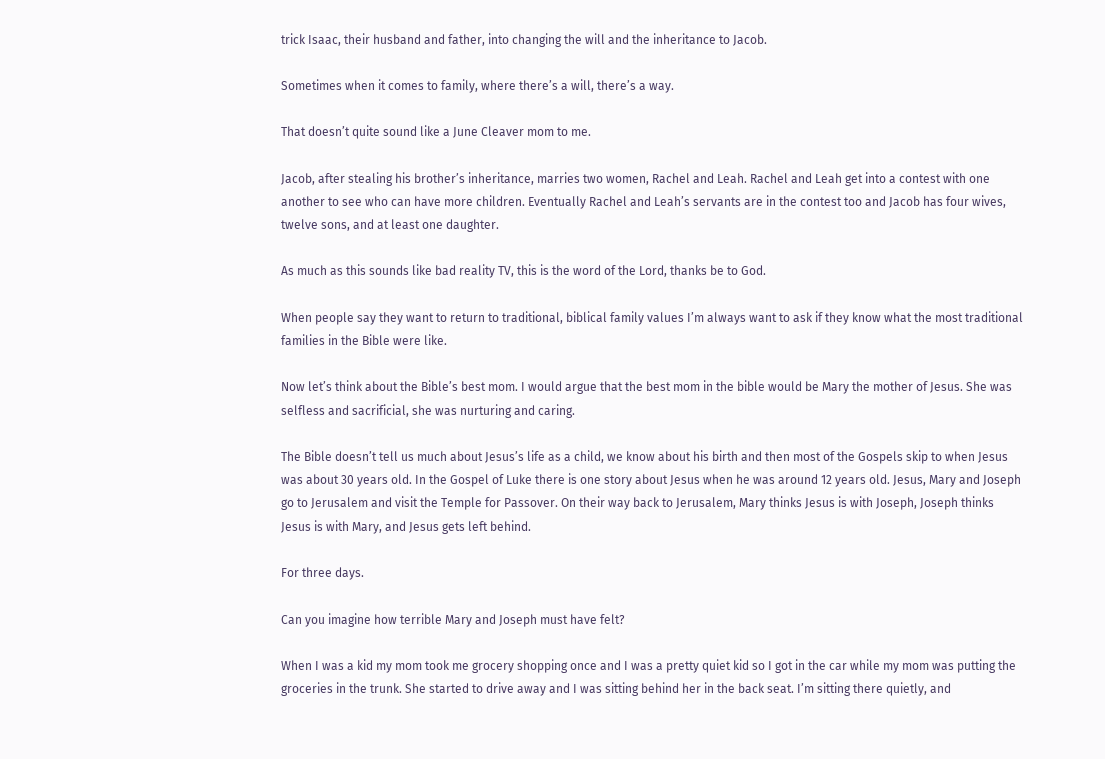trick Isaac, their husband and father, into changing the will and the inheritance to Jacob.

Sometimes when it comes to family, where there’s a will, there’s a way.

That doesn’t quite sound like a June Cleaver mom to me.

Jacob, after stealing his brother’s inheritance, marries two women, Rachel and Leah. Rachel and Leah get into a contest with one another to see who can have more children. Eventually Rachel and Leah’s servants are in the contest too and Jacob has four wives, twelve sons, and at least one daughter.

As much as this sounds like bad reality TV, this is the word of the Lord, thanks be to God.

When people say they want to return to traditional, biblical family values I’m always want to ask if they know what the most traditional families in the Bible were like.

Now let’s think about the Bible’s best mom. I would argue that the best mom in the bible would be Mary the mother of Jesus. She was selfless and sacrificial, she was nurturing and caring.

The Bible doesn’t tell us much about Jesus’s life as a child, we know about his birth and then most of the Gospels skip to when Jesus was about 30 years old. In the Gospel of Luke there is one story about Jesus when he was around 12 years old. Jesus, Mary and Joseph go to Jerusalem and visit the Temple for Passover. On their way back to Jerusalem, Mary thinks Jesus is with Joseph, Joseph thinks Jesus is with Mary, and Jesus gets left behind.

For three days.

Can you imagine how terrible Mary and Joseph must have felt?

When I was a kid my mom took me grocery shopping once and I was a pretty quiet kid so I got in the car while my mom was putting the groceries in the trunk. She started to drive away and I was sitting behind her in the back seat. I’m sitting there quietly, and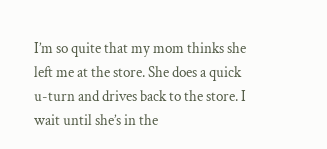I’m so quite that my mom thinks she left me at the store. She does a quick u-turn and drives back to the store. I wait until she’s in the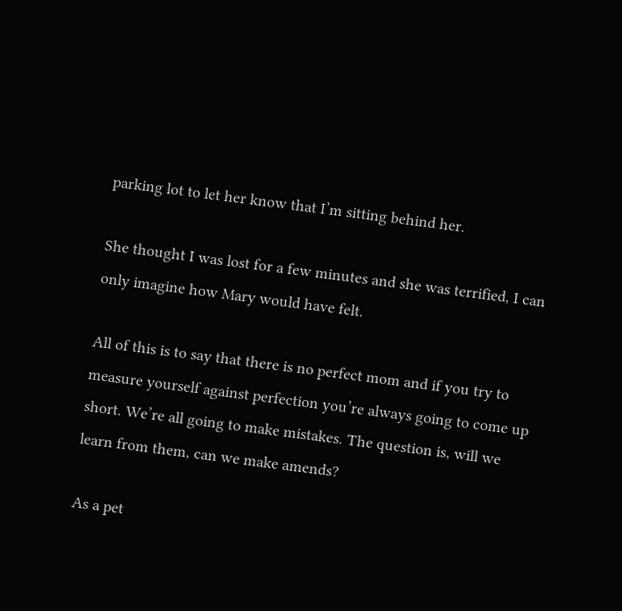parking lot to let her know that I’m sitting behind her.

She thought I was lost for a few minutes and she was terrified, I can only imagine how Mary would have felt.

All of this is to say that there is no perfect mom and if you try to measure yourself against perfection you’re always going to come up short. We’re all going to make mistakes. The question is, will we learn from them, can we make amends?

As a pet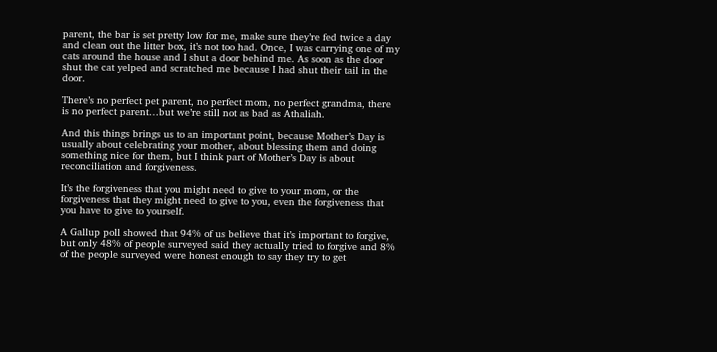parent, the bar is set pretty low for me, make sure they’re fed twice a day and clean out the litter box, it’s not too had. Once, I was carrying one of my cats around the house and I shut a door behind me. As soon as the door shut the cat yelped and scratched me because I had shut their tail in the door.

There’s no perfect pet parent, no perfect mom, no perfect grandma, there is no perfect parent…but we’re still not as bad as Athaliah.

And this things brings us to an important point, because Mother’s Day is usually about celebrating your mother, about blessing them and doing something nice for them, but I think part of Mother’s Day is about reconciliation and forgiveness.

It’s the forgiveness that you might need to give to your mom, or the forgiveness that they might need to give to you, even the forgiveness that you have to give to yourself.

A Gallup poll showed that 94% of us believe that it’s important to forgive, but only 48% of people surveyed said they actually tried to forgive and 8% of the people surveyed were honest enough to say they try to get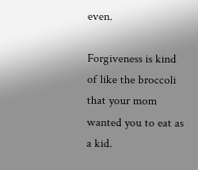even.

Forgiveness is kind of like the broccoli that your mom wanted you to eat as a kid.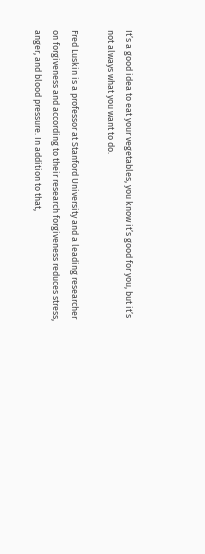It’s a good idea to eat your vegetables, you know it’s good for you, but it’s not always what you want to do.

Fred Luskin is a professor at Stanford University and a leading researcher on forgiveness and according to their research forgiveness reduces stress, anger, and blood pressure. In addition to that,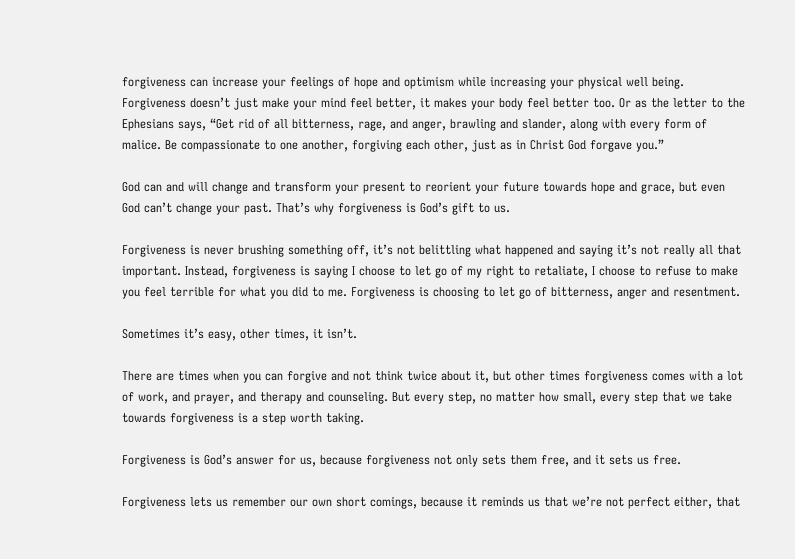forgiveness can increase your feelings of hope and optimism while increasing your physical well being. Forgiveness doesn’t just make your mind feel better, it makes your body feel better too. Or as the letter to the Ephesians says, “Get rid of all bitterness, rage, and anger, brawling and slander, along with every form of malice. Be compassionate to one another, forgiving each other, just as in Christ God forgave you.”

God can and will change and transform your present to reorient your future towards hope and grace, but even God can’t change your past. That’s why forgiveness is God’s gift to us.

Forgiveness is never brushing something off, it’s not belittling what happened and saying it’s not really all that important. Instead, forgiveness is saying I choose to let go of my right to retaliate, I choose to refuse to make you feel terrible for what you did to me. Forgiveness is choosing to let go of bitterness, anger and resentment.

Sometimes it’s easy, other times, it isn’t.

There are times when you can forgive and not think twice about it, but other times forgiveness comes with a lot of work, and prayer, and therapy and counseling. But every step, no matter how small, every step that we take towards forgiveness is a step worth taking.

Forgiveness is God’s answer for us, because forgiveness not only sets them free, and it sets us free.

Forgiveness lets us remember our own short comings, because it reminds us that we’re not perfect either, that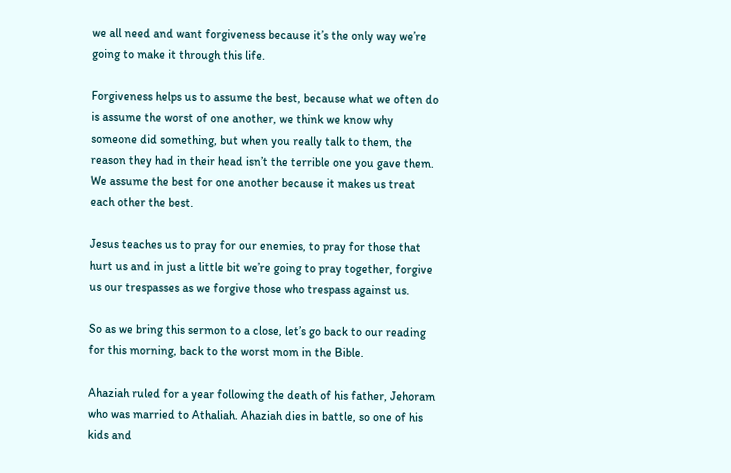we all need and want forgiveness because it’s the only way we’re going to make it through this life.

Forgiveness helps us to assume the best, because what we often do is assume the worst of one another, we think we know why someone did something, but when you really talk to them, the reason they had in their head isn’t the terrible one you gave them. We assume the best for one another because it makes us treat each other the best.

Jesus teaches us to pray for our enemies, to pray for those that hurt us and in just a little bit we’re going to pray together, forgive us our trespasses as we forgive those who trespass against us.

So as we bring this sermon to a close, let’s go back to our reading for this morning, back to the worst mom in the Bible.

Ahaziah ruled for a year following the death of his father, Jehoram who was married to Athaliah. Ahaziah dies in battle, so one of his kids and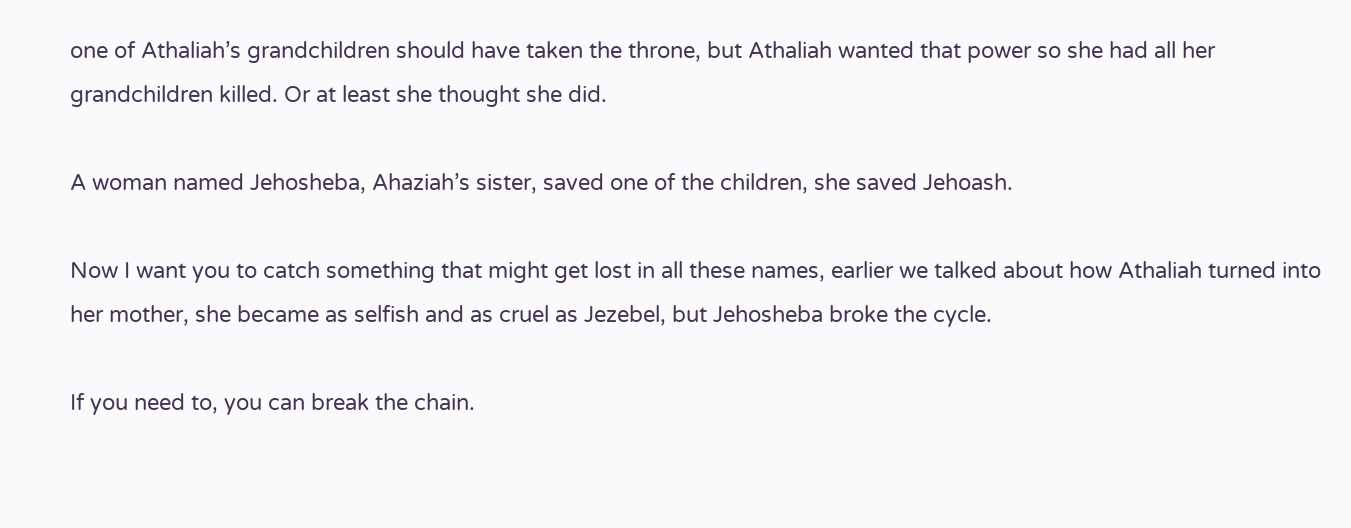one of Athaliah’s grandchildren should have taken the throne, but Athaliah wanted that power so she had all her grandchildren killed. Or at least she thought she did.

A woman named Jehosheba, Ahaziah’s sister, saved one of the children, she saved Jehoash.

Now I want you to catch something that might get lost in all these names, earlier we talked about how Athaliah turned into her mother, she became as selfish and as cruel as Jezebel, but Jehosheba broke the cycle.

If you need to, you can break the chain.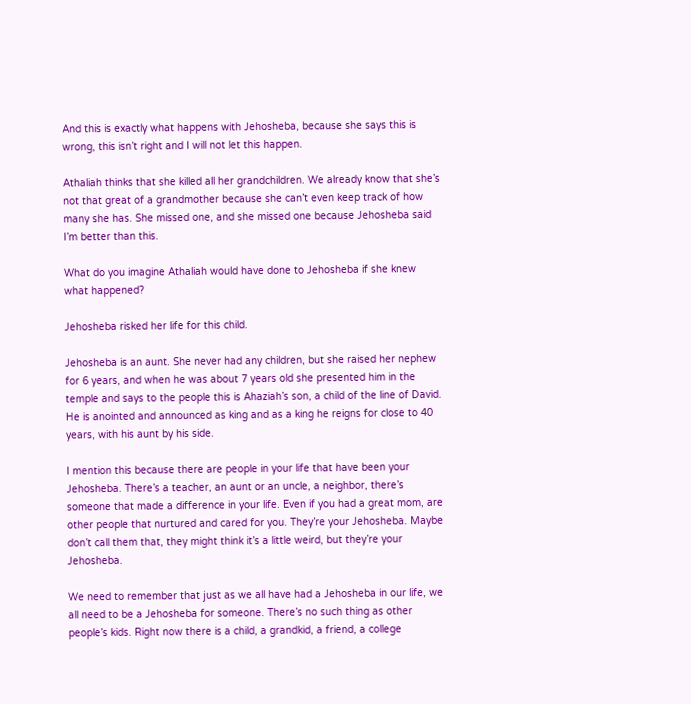And this is exactly what happens with Jehosheba, because she says this is wrong, this isn’t right and I will not let this happen.

Athaliah thinks that she killed all her grandchildren. We already know that she’s not that great of a grandmother because she can’t even keep track of how many she has. She missed one, and she missed one because Jehosheba said I’m better than this.

What do you imagine Athaliah would have done to Jehosheba if she knew what happened?

Jehosheba risked her life for this child.

Jehosheba is an aunt. She never had any children, but she raised her nephew for 6 years, and when he was about 7 years old she presented him in the temple and says to the people this is Ahaziah’s son, a child of the line of David. He is anointed and announced as king and as a king he reigns for close to 40 years, with his aunt by his side.

I mention this because there are people in your life that have been your Jehosheba. There’s a teacher, an aunt or an uncle, a neighbor, there’s someone that made a difference in your life. Even if you had a great mom, are other people that nurtured and cared for you. They’re your Jehosheba. Maybe don’t call them that, they might think it’s a little weird, but they’re your Jehosheba.

We need to remember that just as we all have had a Jehosheba in our life, we all need to be a Jehosheba for someone. There’s no such thing as other people’s kids. Right now there is a child, a grandkid, a friend, a college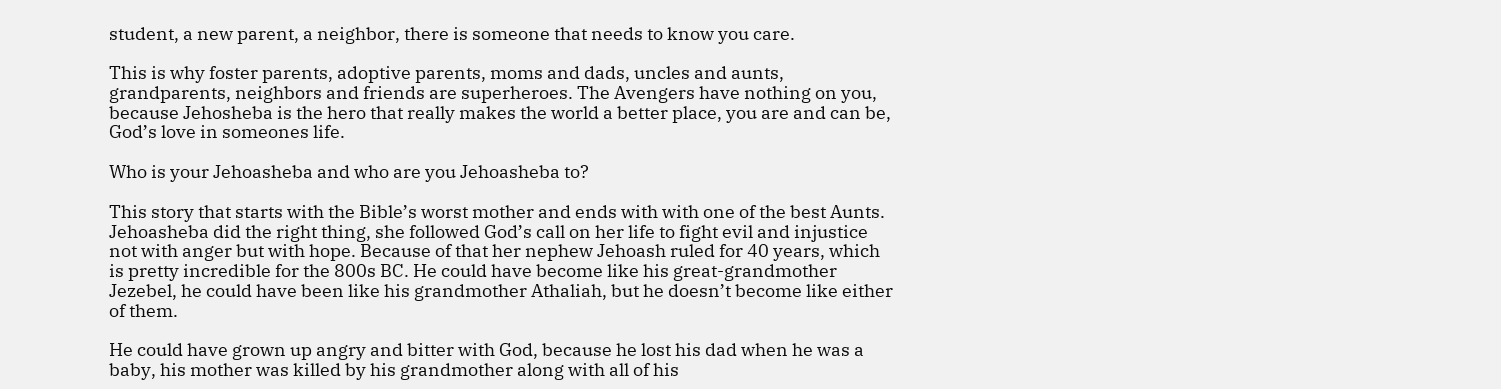student, a new parent, a neighbor, there is someone that needs to know you care.

This is why foster parents, adoptive parents, moms and dads, uncles and aunts, grandparents, neighbors and friends are superheroes. The Avengers have nothing on you, because Jehosheba is the hero that really makes the world a better place, you are and can be, God’s love in someones life.

Who is your Jehoasheba and who are you Jehoasheba to?

This story that starts with the Bible’s worst mother and ends with with one of the best Aunts. Jehoasheba did the right thing, she followed God’s call on her life to fight evil and injustice not with anger but with hope. Because of that her nephew Jehoash ruled for 40 years, which is pretty incredible for the 800s BC. He could have become like his great-grandmother Jezebel, he could have been like his grandmother Athaliah, but he doesn’t become like either of them.

He could have grown up angry and bitter with God, because he lost his dad when he was a baby, his mother was killed by his grandmother along with all of his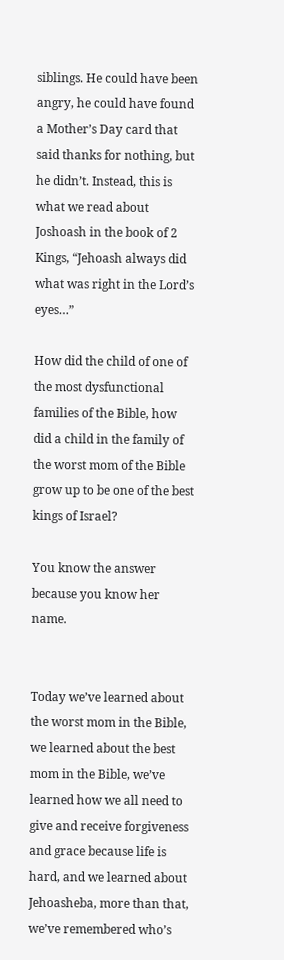siblings. He could have been angry, he could have found a Mother’s Day card that said thanks for nothing, but he didn’t. Instead, this is what we read about Joshoash in the book of 2 Kings, “Jehoash always did what was right in the Lord’s eyes…”

How did the child of one of the most dysfunctional families of the Bible, how did a child in the family of the worst mom of the Bible grow up to be one of the best kings of Israel?

You know the answer because you know her name.


Today we’ve learned about the worst mom in the Bible, we learned about the best mom in the Bible, we’ve learned how we all need to give and receive forgiveness and grace because life is hard, and we learned about Jehoasheba, more than that, we’ve remembered who’s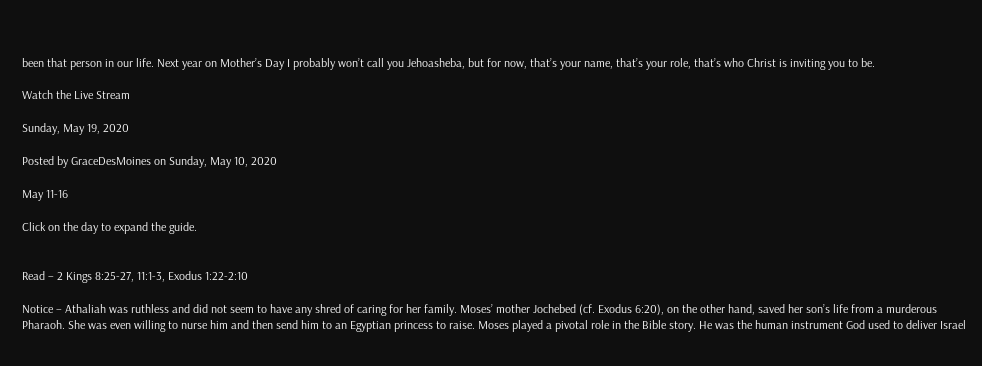been that person in our life. Next year on Mother’s Day I probably won’t call you Jehoasheba, but for now, that’s your name, that’s your role, that’s who Christ is inviting you to be.

Watch the Live Stream

Sunday, May 19, 2020

Posted by GraceDesMoines on Sunday, May 10, 2020

May 11-16

Click on the day to expand the guide.


Read – 2 Kings 8:25-27, 11:1-3, Exodus 1:22-2:10

Notice – Athaliah was ruthless and did not seem to have any shred of caring for her family. Moses’ mother Jochebed (cf. Exodus 6:20), on the other hand, saved her son’s life from a murderous Pharaoh. She was even willing to nurse him and then send him to an Egyptian princess to raise. Moses played a pivotal role in the Bible story. He was the human instrument God used to deliver Israel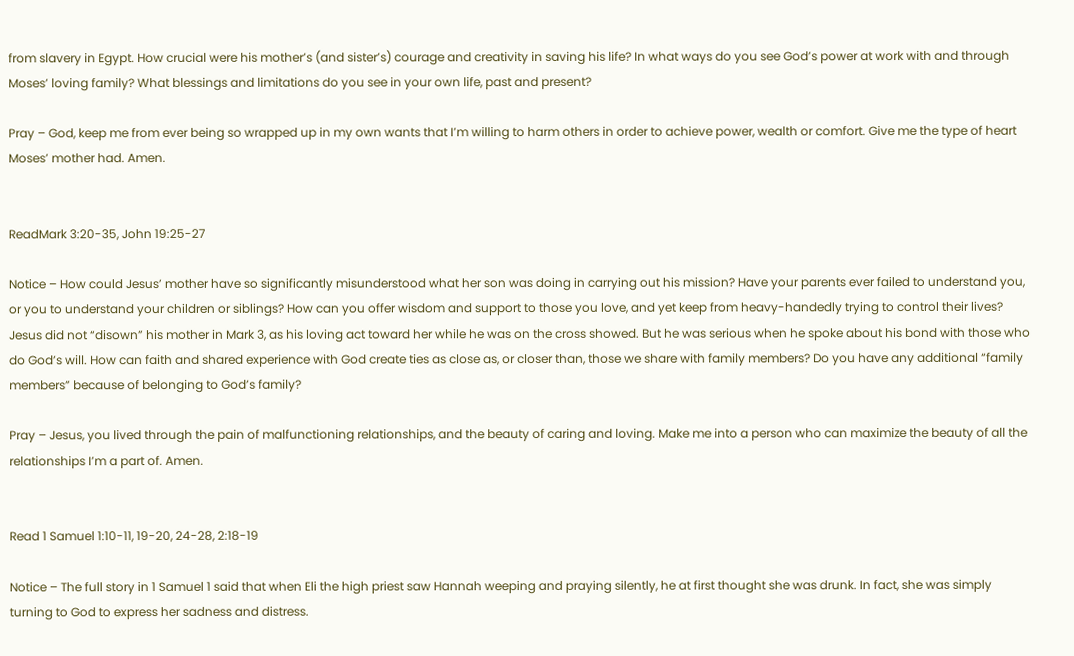from slavery in Egypt. How crucial were his mother’s (and sister’s) courage and creativity in saving his life? In what ways do you see God’s power at work with and through Moses’ loving family? What blessings and limitations do you see in your own life, past and present?

Pray – God, keep me from ever being so wrapped up in my own wants that I’m willing to harm others in order to achieve power, wealth or comfort. Give me the type of heart Moses’ mother had. Amen.


ReadMark 3:20-35, John 19:25-27

Notice – How could Jesus’ mother have so significantly misunderstood what her son was doing in carrying out his mission? Have your parents ever failed to understand you, or you to understand your children or siblings? How can you offer wisdom and support to those you love, and yet keep from heavy-handedly trying to control their lives? Jesus did not “disown” his mother in Mark 3, as his loving act toward her while he was on the cross showed. But he was serious when he spoke about his bond with those who do God’s will. How can faith and shared experience with God create ties as close as, or closer than, those we share with family members? Do you have any additional “family members” because of belonging to God’s family?

Pray – Jesus, you lived through the pain of malfunctioning relationships, and the beauty of caring and loving. Make me into a person who can maximize the beauty of all the relationships I’m a part of. Amen.


Read 1 Samuel 1:10-11, 19-20, 24-28, 2:18-19

Notice – The full story in 1 Samuel 1 said that when Eli the high priest saw Hannah weeping and praying silently, he at first thought she was drunk. In fact, she was simply turning to God to express her sadness and distress.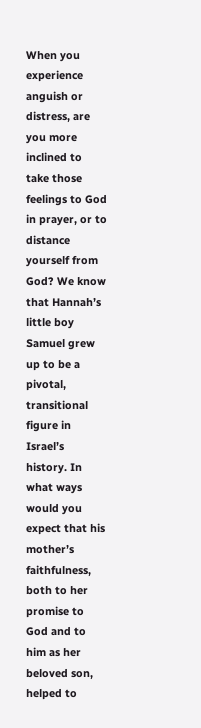When you experience anguish or distress, are you more inclined to take those feelings to God in prayer, or to distance yourself from God? We know that Hannah’s little boy Samuel grew up to be a pivotal, transitional figure in Israel’s history. In what ways would you expect that his mother’s faithfulness, both to her promise to God and to him as her beloved son, helped to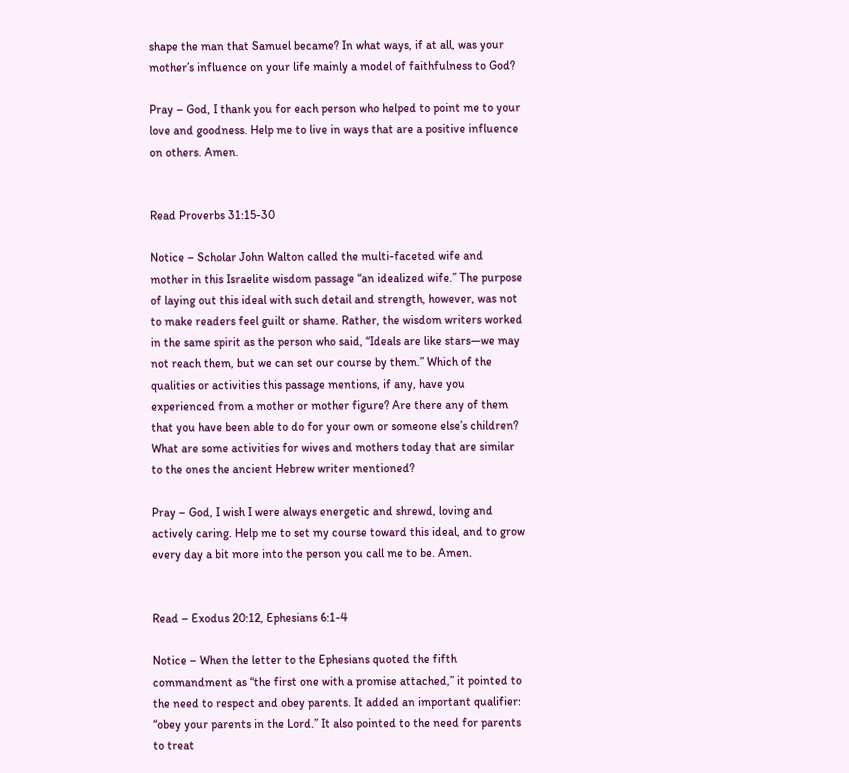shape the man that Samuel became? In what ways, if at all, was your mother’s influence on your life mainly a model of faithfulness to God?

Pray – God, I thank you for each person who helped to point me to your love and goodness. Help me to live in ways that are a positive influence on others. Amen.


Read Proverbs 31:15-30

Notice – Scholar John Walton called the multi-faceted wife and mother in this Israelite wisdom passage “an idealized wife.” The purpose of laying out this ideal with such detail and strength, however, was not to make readers feel guilt or shame. Rather, the wisdom writers worked in the same spirit as the person who said, “Ideals are like stars—we may not reach them, but we can set our course by them.” Which of the qualities or activities this passage mentions, if any, have you experienced from a mother or mother figure? Are there any of them that you have been able to do for your own or someone else’s children? What are some activities for wives and mothers today that are similar to the ones the ancient Hebrew writer mentioned?

Pray – God, I wish I were always energetic and shrewd, loving and actively caring. Help me to set my course toward this ideal, and to grow every day a bit more into the person you call me to be. Amen.


Read – Exodus 20:12, Ephesians 6:1-4

Notice – When the letter to the Ephesians quoted the fifth commandment as “the first one with a promise attached,” it pointed to the need to respect and obey parents. It added an important qualifier: “obey your parents in the Lord.” It also pointed to the need for parents to treat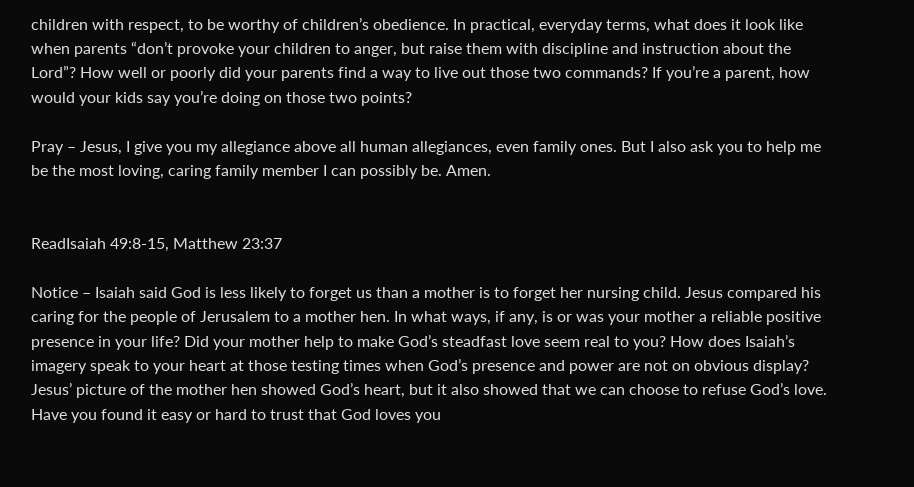children with respect, to be worthy of children’s obedience. In practical, everyday terms, what does it look like when parents “don’t provoke your children to anger, but raise them with discipline and instruction about the Lord”? How well or poorly did your parents find a way to live out those two commands? If you’re a parent, how would your kids say you’re doing on those two points?

Pray – Jesus, I give you my allegiance above all human allegiances, even family ones. But I also ask you to help me be the most loving, caring family member I can possibly be. Amen.


ReadIsaiah 49:8-15, Matthew 23:37

Notice – Isaiah said God is less likely to forget us than a mother is to forget her nursing child. Jesus compared his caring for the people of Jerusalem to a mother hen. In what ways, if any, is or was your mother a reliable positive presence in your life? Did your mother help to make God’s steadfast love seem real to you? How does Isaiah’s imagery speak to your heart at those testing times when God’s presence and power are not on obvious display? Jesus’ picture of the mother hen showed God’s heart, but it also showed that we can choose to refuse God’s love. Have you found it easy or hard to trust that God loves you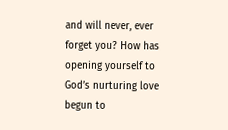and will never, ever forget you? How has opening yourself to God’s nurturing love begun to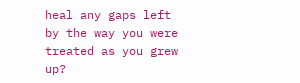heal any gaps left by the way you were treated as you grew up?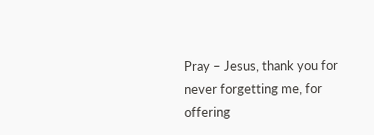Pray – Jesus, thank you for never forgetting me, for offering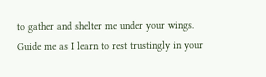to gather and shelter me under your wings. Guide me as I learn to rest trustingly in your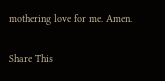mothering love for me. Amen.

Share This